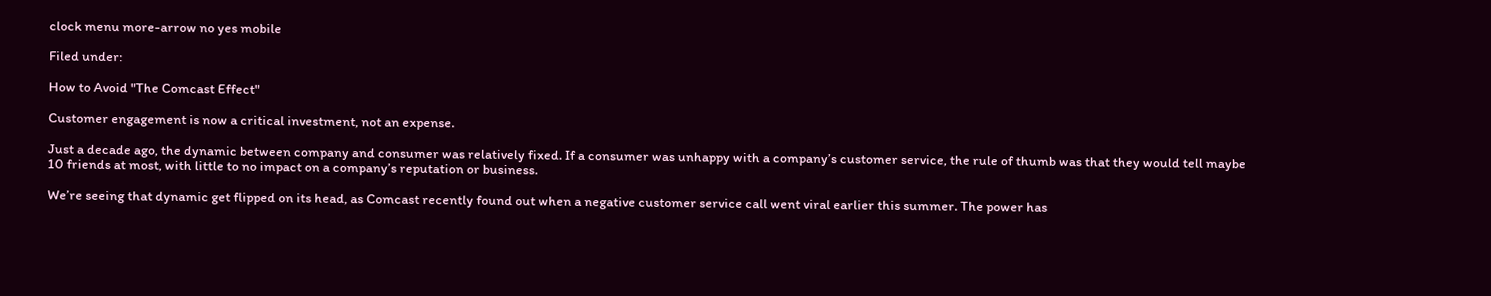clock menu more-arrow no yes mobile

Filed under:

How to Avoid "The Comcast Effect"

Customer engagement is now a critical investment, not an expense.

Just a decade ago, the dynamic between company and consumer was relatively fixed. If a consumer was unhappy with a company’s customer service, the rule of thumb was that they would tell maybe 10 friends at most, with little to no impact on a company’s reputation or business.

We’re seeing that dynamic get flipped on its head, as Comcast recently found out when a negative customer service call went viral earlier this summer. The power has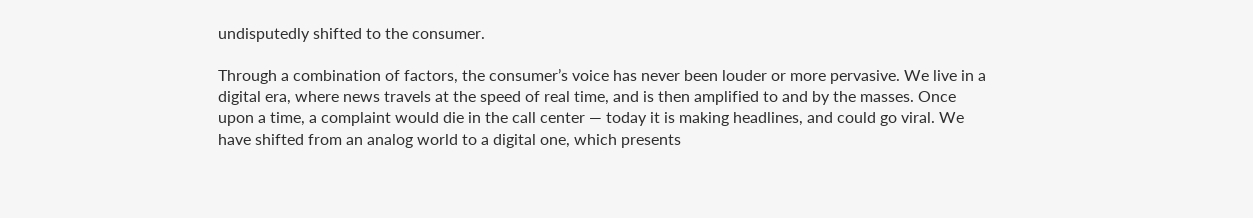undisputedly shifted to the consumer.

Through a combination of factors, the consumer’s voice has never been louder or more pervasive. We live in a digital era, where news travels at the speed of real time, and is then amplified to and by the masses. Once upon a time, a complaint would die in the call center — today it is making headlines, and could go viral. We have shifted from an analog world to a digital one, which presents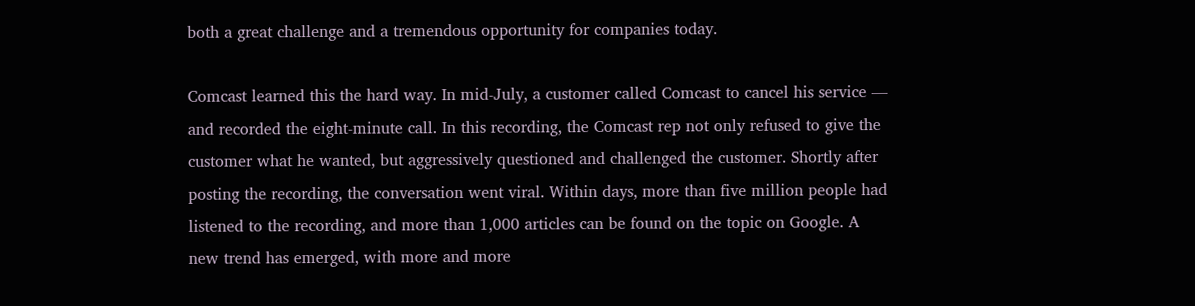both a great challenge and a tremendous opportunity for companies today.

Comcast learned this the hard way. In mid-July, a customer called Comcast to cancel his service — and recorded the eight-minute call. In this recording, the Comcast rep not only refused to give the customer what he wanted, but aggressively questioned and challenged the customer. Shortly after posting the recording, the conversation went viral. Within days, more than five million people had listened to the recording, and more than 1,000 articles can be found on the topic on Google. A new trend has emerged, with more and more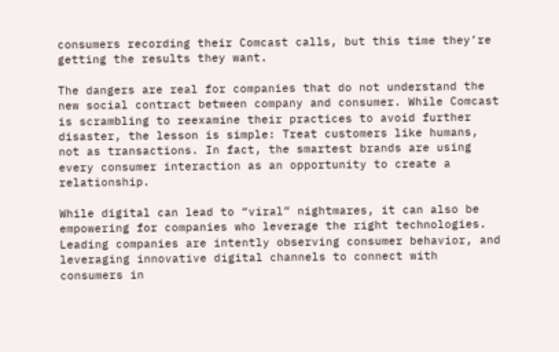consumers recording their Comcast calls, but this time they’re getting the results they want.

The dangers are real for companies that do not understand the new social contract between company and consumer. While Comcast is scrambling to reexamine their practices to avoid further disaster, the lesson is simple: Treat customers like humans, not as transactions. In fact, the smartest brands are using every consumer interaction as an opportunity to create a relationship.

While digital can lead to “viral” nightmares, it can also be empowering for companies who leverage the right technologies. Leading companies are intently observing consumer behavior, and leveraging innovative digital channels to connect with consumers in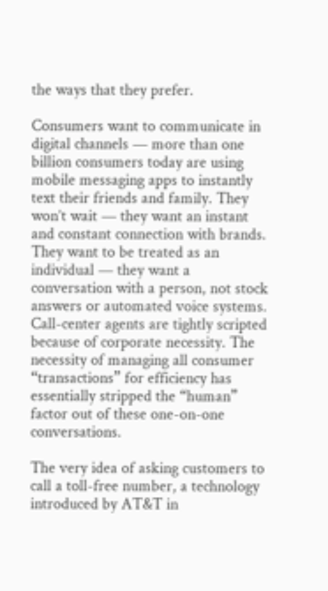the ways that they prefer.

Consumers want to communicate in digital channels — more than one billion consumers today are using mobile messaging apps to instantly text their friends and family. They won’t wait — they want an instant and constant connection with brands. They want to be treated as an individual — they want a conversation with a person, not stock answers or automated voice systems. Call-center agents are tightly scripted because of corporate necessity. The necessity of managing all consumer “transactions” for efficiency has essentially stripped the “human” factor out of these one-on-one conversations.

The very idea of asking customers to call a toll-free number, a technology introduced by AT&T in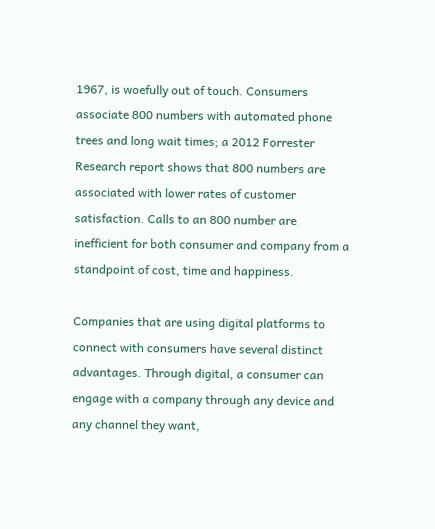1967, is woefully out of touch. Consumers associate 800 numbers with automated phone trees and long wait times; a 2012 Forrester Research report shows that 800 numbers are associated with lower rates of customer satisfaction. Calls to an 800 number are inefficient for both consumer and company from a standpoint of cost, time and happiness.

Companies that are using digital platforms to connect with consumers have several distinct advantages. Through digital, a consumer can engage with a company through any device and any channel they want,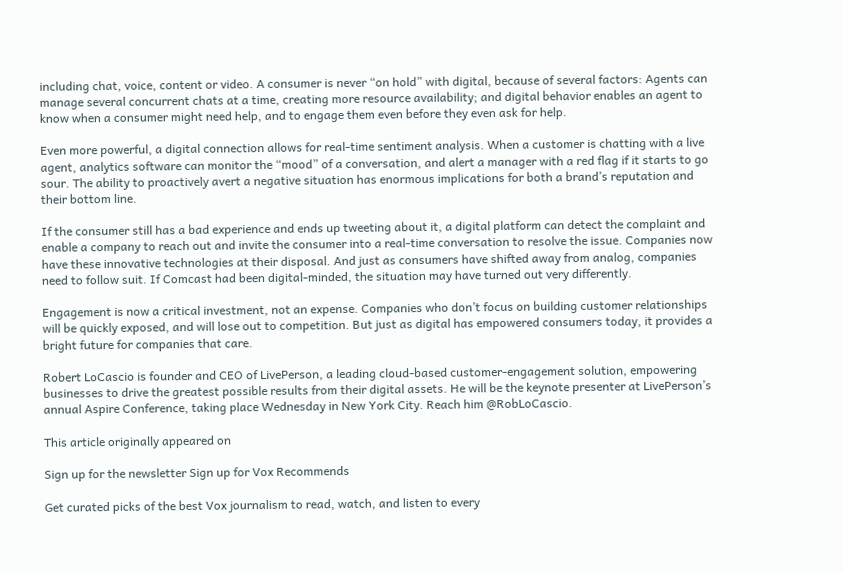including chat, voice, content or video. A consumer is never “on hold” with digital, because of several factors: Agents can manage several concurrent chats at a time, creating more resource availability; and digital behavior enables an agent to know when a consumer might need help, and to engage them even before they even ask for help.

Even more powerful, a digital connection allows for real-time sentiment analysis. When a customer is chatting with a live agent, analytics software can monitor the “mood” of a conversation, and alert a manager with a red flag if it starts to go sour. The ability to proactively avert a negative situation has enormous implications for both a brand’s reputation and their bottom line.

If the consumer still has a bad experience and ends up tweeting about it, a digital platform can detect the complaint and enable a company to reach out and invite the consumer into a real-time conversation to resolve the issue. Companies now have these innovative technologies at their disposal. And just as consumers have shifted away from analog, companies need to follow suit. If Comcast had been digital-minded, the situation may have turned out very differently.

Engagement is now a critical investment, not an expense. Companies who don’t focus on building customer relationships will be quickly exposed, and will lose out to competition. But just as digital has empowered consumers today, it provides a bright future for companies that care.

Robert LoCascio is founder and CEO of LivePerson, a leading cloud-based customer-engagement solution, empowering businesses to drive the greatest possible results from their digital assets. He will be the keynote presenter at LivePerson’s annual Aspire Conference, taking place Wednesday in New York City. Reach him @RobLoCascio.

This article originally appeared on

Sign up for the newsletter Sign up for Vox Recommends

Get curated picks of the best Vox journalism to read, watch, and listen to every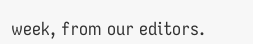week, from our editors.